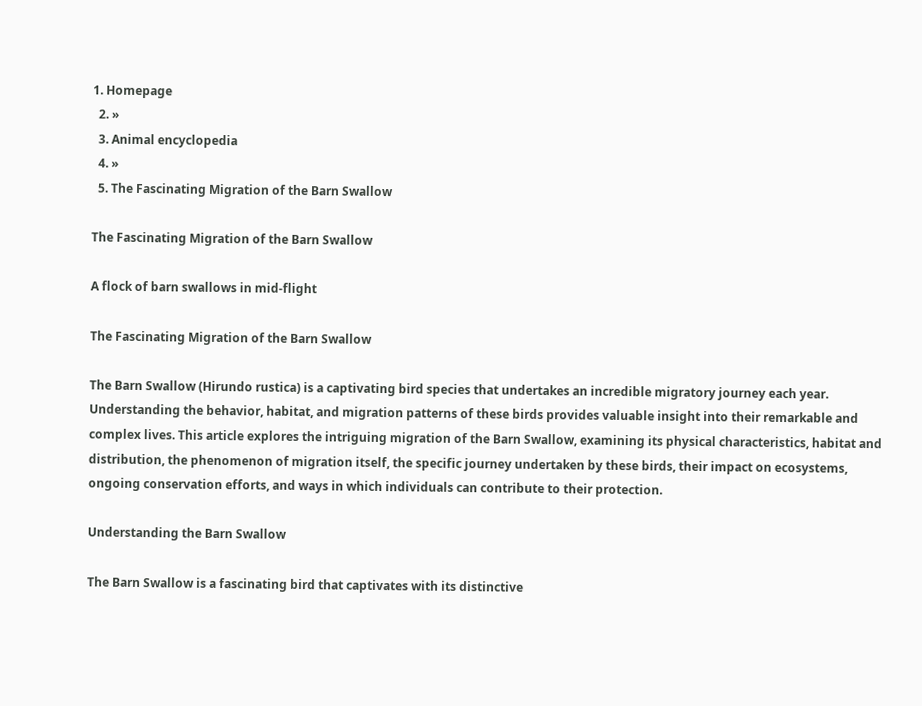1. Homepage
  2. »
  3. Animal encyclopedia
  4. »
  5. The Fascinating Migration of the Barn Swallow

The Fascinating Migration of the Barn Swallow

A flock of barn swallows in mid-flight

The Fascinating Migration of the Barn Swallow

The Barn Swallow (Hirundo rustica) is a captivating bird species that undertakes an incredible migratory journey each year. Understanding the behavior, habitat, and migration patterns of these birds provides valuable insight into their remarkable and complex lives. This article explores the intriguing migration of the Barn Swallow, examining its physical characteristics, habitat and distribution, the phenomenon of migration itself, the specific journey undertaken by these birds, their impact on ecosystems, ongoing conservation efforts, and ways in which individuals can contribute to their protection.

Understanding the Barn Swallow

The Barn Swallow is a fascinating bird that captivates with its distinctive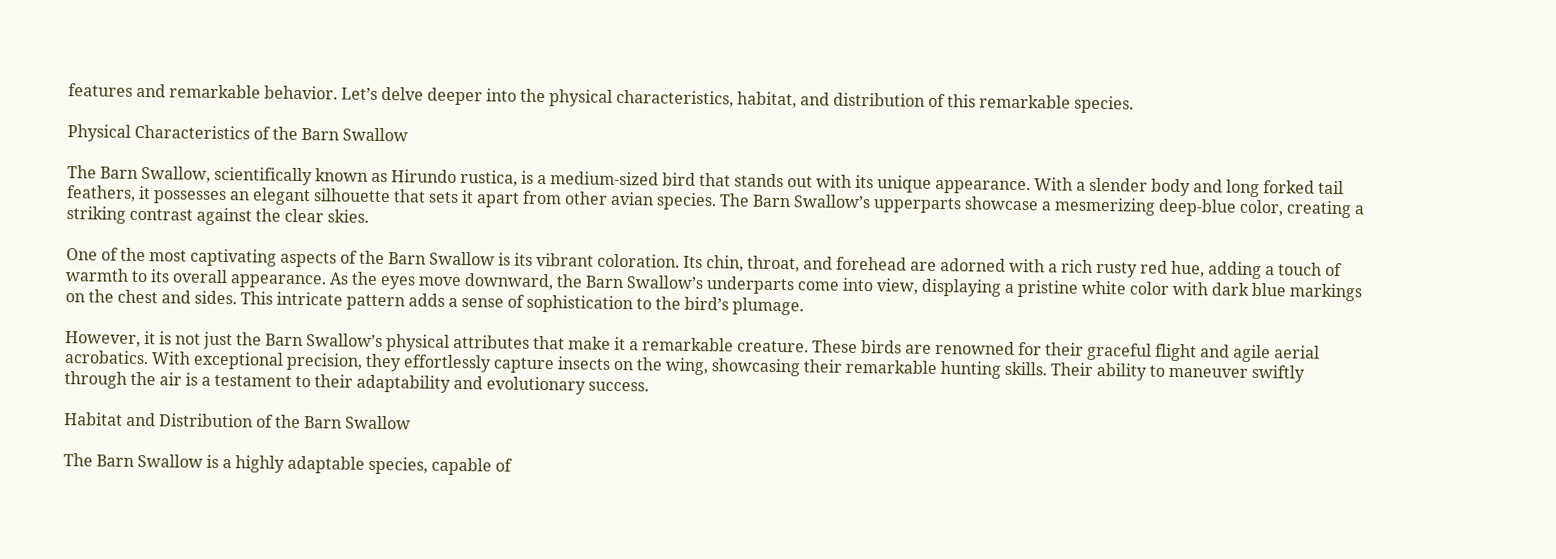features and remarkable behavior. Let’s delve deeper into the physical characteristics, habitat, and distribution of this remarkable species.

Physical Characteristics of the Barn Swallow

The Barn Swallow, scientifically known as Hirundo rustica, is a medium-sized bird that stands out with its unique appearance. With a slender body and long forked tail feathers, it possesses an elegant silhouette that sets it apart from other avian species. The Barn Swallow’s upperparts showcase a mesmerizing deep-blue color, creating a striking contrast against the clear skies.

One of the most captivating aspects of the Barn Swallow is its vibrant coloration. Its chin, throat, and forehead are adorned with a rich rusty red hue, adding a touch of warmth to its overall appearance. As the eyes move downward, the Barn Swallow’s underparts come into view, displaying a pristine white color with dark blue markings on the chest and sides. This intricate pattern adds a sense of sophistication to the bird’s plumage.

However, it is not just the Barn Swallow’s physical attributes that make it a remarkable creature. These birds are renowned for their graceful flight and agile aerial acrobatics. With exceptional precision, they effortlessly capture insects on the wing, showcasing their remarkable hunting skills. Their ability to maneuver swiftly through the air is a testament to their adaptability and evolutionary success.

Habitat and Distribution of the Barn Swallow

The Barn Swallow is a highly adaptable species, capable of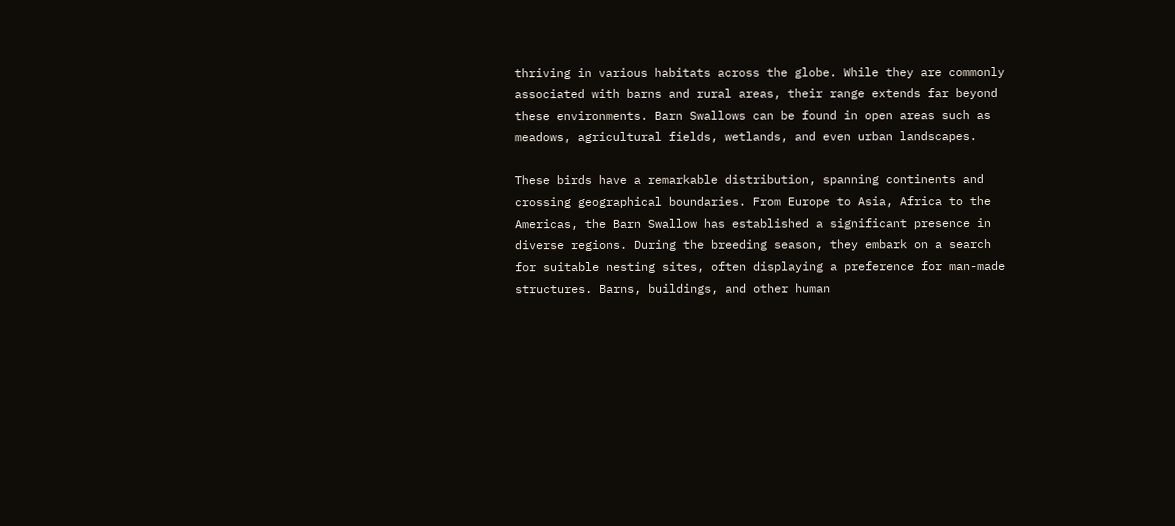thriving in various habitats across the globe. While they are commonly associated with barns and rural areas, their range extends far beyond these environments. Barn Swallows can be found in open areas such as meadows, agricultural fields, wetlands, and even urban landscapes.

These birds have a remarkable distribution, spanning continents and crossing geographical boundaries. From Europe to Asia, Africa to the Americas, the Barn Swallow has established a significant presence in diverse regions. During the breeding season, they embark on a search for suitable nesting sites, often displaying a preference for man-made structures. Barns, buildings, and other human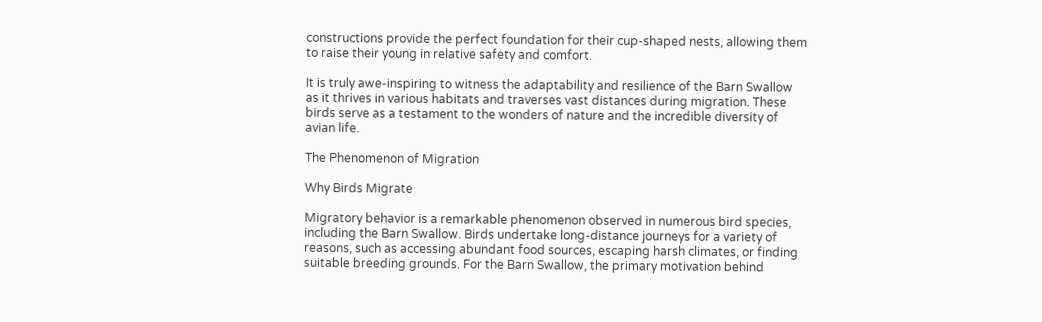constructions provide the perfect foundation for their cup-shaped nests, allowing them to raise their young in relative safety and comfort.

It is truly awe-inspiring to witness the adaptability and resilience of the Barn Swallow as it thrives in various habitats and traverses vast distances during migration. These birds serve as a testament to the wonders of nature and the incredible diversity of avian life.

The Phenomenon of Migration

Why Birds Migrate

Migratory behavior is a remarkable phenomenon observed in numerous bird species, including the Barn Swallow. Birds undertake long-distance journeys for a variety of reasons, such as accessing abundant food sources, escaping harsh climates, or finding suitable breeding grounds. For the Barn Swallow, the primary motivation behind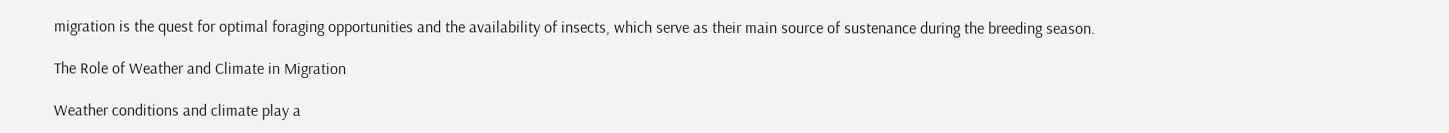migration is the quest for optimal foraging opportunities and the availability of insects, which serve as their main source of sustenance during the breeding season.

The Role of Weather and Climate in Migration

Weather conditions and climate play a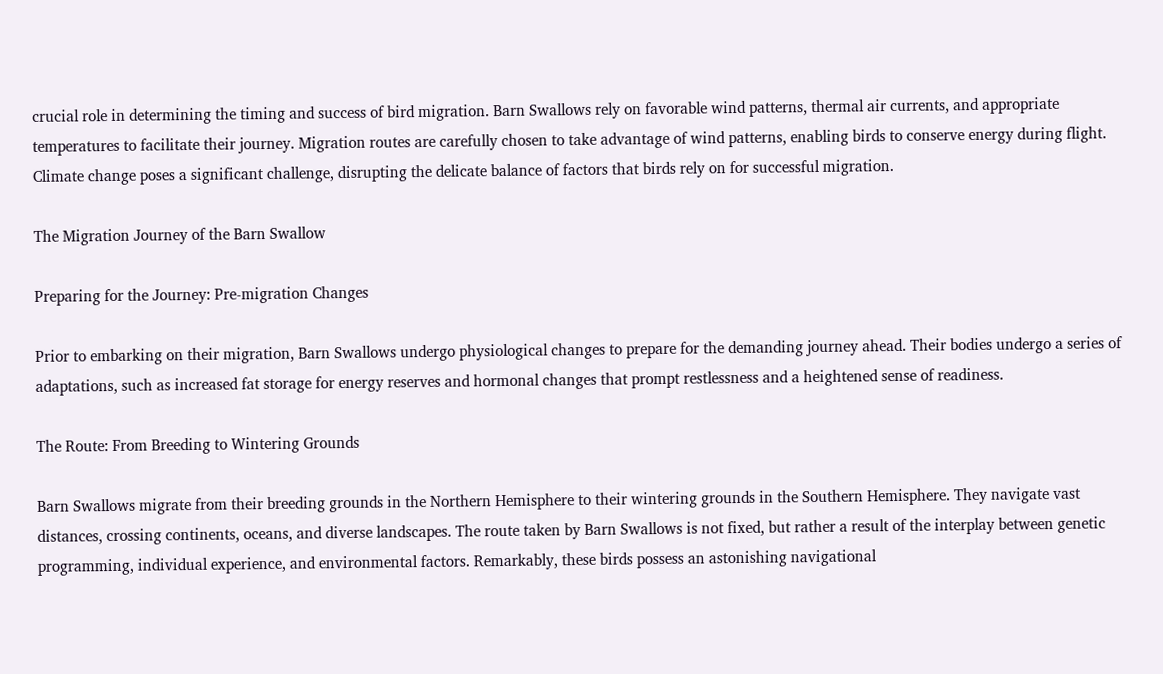crucial role in determining the timing and success of bird migration. Barn Swallows rely on favorable wind patterns, thermal air currents, and appropriate temperatures to facilitate their journey. Migration routes are carefully chosen to take advantage of wind patterns, enabling birds to conserve energy during flight. Climate change poses a significant challenge, disrupting the delicate balance of factors that birds rely on for successful migration.

The Migration Journey of the Barn Swallow

Preparing for the Journey: Pre-migration Changes

Prior to embarking on their migration, Barn Swallows undergo physiological changes to prepare for the demanding journey ahead. Their bodies undergo a series of adaptations, such as increased fat storage for energy reserves and hormonal changes that prompt restlessness and a heightened sense of readiness.

The Route: From Breeding to Wintering Grounds

Barn Swallows migrate from their breeding grounds in the Northern Hemisphere to their wintering grounds in the Southern Hemisphere. They navigate vast distances, crossing continents, oceans, and diverse landscapes. The route taken by Barn Swallows is not fixed, but rather a result of the interplay between genetic programming, individual experience, and environmental factors. Remarkably, these birds possess an astonishing navigational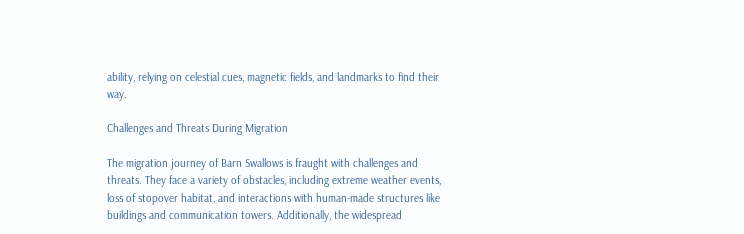ability, relying on celestial cues, magnetic fields, and landmarks to find their way.

Challenges and Threats During Migration

The migration journey of Barn Swallows is fraught with challenges and threats. They face a variety of obstacles, including extreme weather events, loss of stopover habitat, and interactions with human-made structures like buildings and communication towers. Additionally, the widespread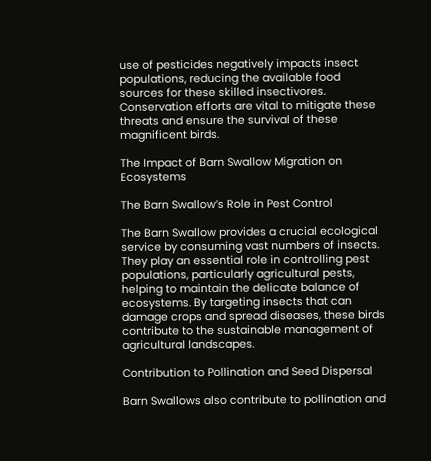use of pesticides negatively impacts insect populations, reducing the available food sources for these skilled insectivores. Conservation efforts are vital to mitigate these threats and ensure the survival of these magnificent birds.

The Impact of Barn Swallow Migration on Ecosystems

The Barn Swallow’s Role in Pest Control

The Barn Swallow provides a crucial ecological service by consuming vast numbers of insects. They play an essential role in controlling pest populations, particularly agricultural pests, helping to maintain the delicate balance of ecosystems. By targeting insects that can damage crops and spread diseases, these birds contribute to the sustainable management of agricultural landscapes.

Contribution to Pollination and Seed Dispersal

Barn Swallows also contribute to pollination and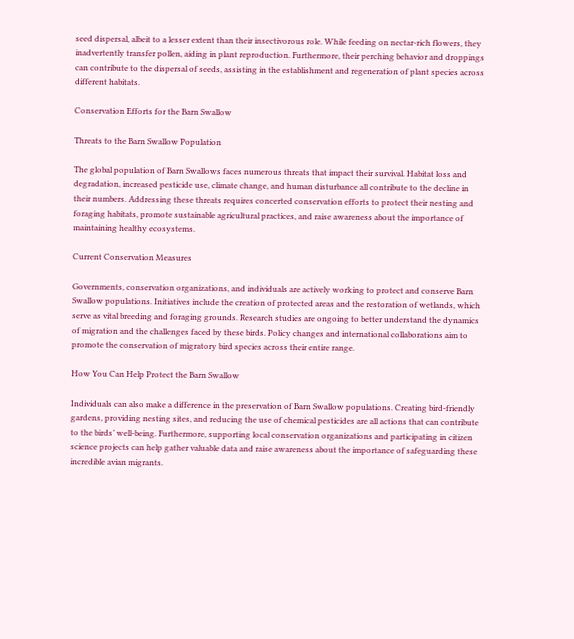seed dispersal, albeit to a lesser extent than their insectivorous role. While feeding on nectar-rich flowers, they inadvertently transfer pollen, aiding in plant reproduction. Furthermore, their perching behavior and droppings can contribute to the dispersal of seeds, assisting in the establishment and regeneration of plant species across different habitats.

Conservation Efforts for the Barn Swallow

Threats to the Barn Swallow Population

The global population of Barn Swallows faces numerous threats that impact their survival. Habitat loss and degradation, increased pesticide use, climate change, and human disturbance all contribute to the decline in their numbers. Addressing these threats requires concerted conservation efforts to protect their nesting and foraging habitats, promote sustainable agricultural practices, and raise awareness about the importance of maintaining healthy ecosystems.

Current Conservation Measures

Governments, conservation organizations, and individuals are actively working to protect and conserve Barn Swallow populations. Initiatives include the creation of protected areas and the restoration of wetlands, which serve as vital breeding and foraging grounds. Research studies are ongoing to better understand the dynamics of migration and the challenges faced by these birds. Policy changes and international collaborations aim to promote the conservation of migratory bird species across their entire range.

How You Can Help Protect the Barn Swallow

Individuals can also make a difference in the preservation of Barn Swallow populations. Creating bird-friendly gardens, providing nesting sites, and reducing the use of chemical pesticides are all actions that can contribute to the birds’ well-being. Furthermore, supporting local conservation organizations and participating in citizen science projects can help gather valuable data and raise awareness about the importance of safeguarding these incredible avian migrants.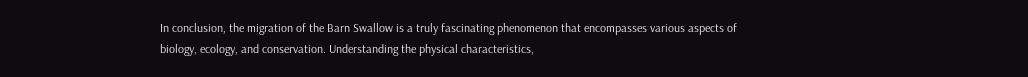In conclusion, the migration of the Barn Swallow is a truly fascinating phenomenon that encompasses various aspects of biology, ecology, and conservation. Understanding the physical characteristics,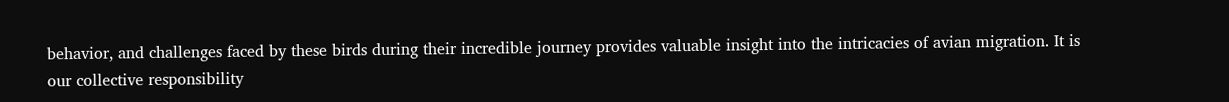behavior, and challenges faced by these birds during their incredible journey provides valuable insight into the intricacies of avian migration. It is our collective responsibility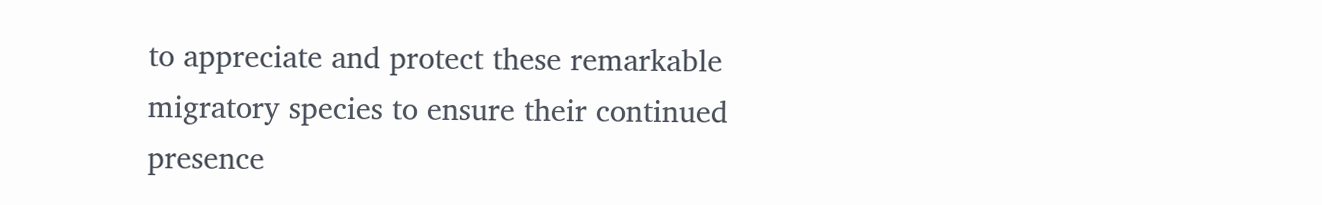to appreciate and protect these remarkable migratory species to ensure their continued presence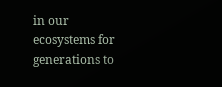in our ecosystems for generations to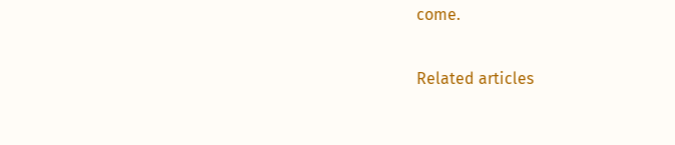come.

Related articles